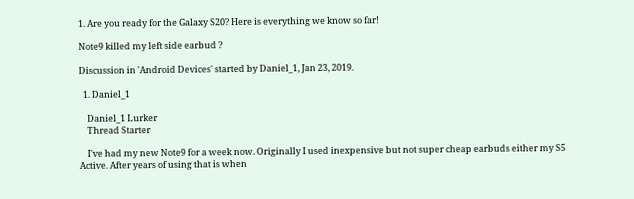1. Are you ready for the Galaxy S20? Here is everything we know so far!

Note9 killed my left side earbud ?

Discussion in 'Android Devices' started by Daniel_1, Jan 23, 2019.

  1. Daniel_1

    Daniel_1 Lurker
    Thread Starter

    I've had my new Note9 for a week now. Originally I used inexpensive but not super cheap earbuds either my S5 Active. After years of using that is when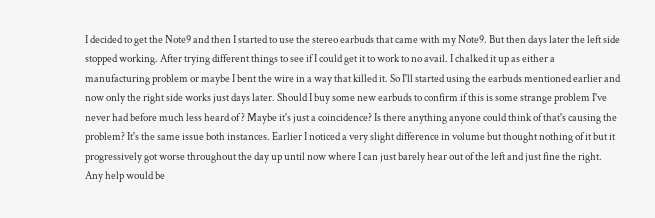I decided to get the Note9 and then I started to use the stereo earbuds that came with my Note9. But then days later the left side stopped working. After trying different things to see if I could get it to work to no avail. I chalked it up as either a manufacturing problem or maybe I bent the wire in a way that killed it. So I'll started using the earbuds mentioned earlier and now only the right side works just days later. Should I buy some new earbuds to confirm if this is some strange problem I've never had before much less heard of ? Maybe it's just a coincidence? Is there anything anyone could think of that's causing the problem? It's the same issue both instances. Earlier I noticed a very slight difference in volume but thought nothing of it but it progressively got worse throughout the day up until now where I can just barely hear out of the left and just fine the right. Any help would be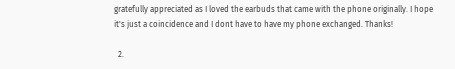gratefully appreciated as I loved the earbuds that came with the phone originally. I hope it's just a coincidence and I dont have to have my phone exchanged. Thanks!

  2.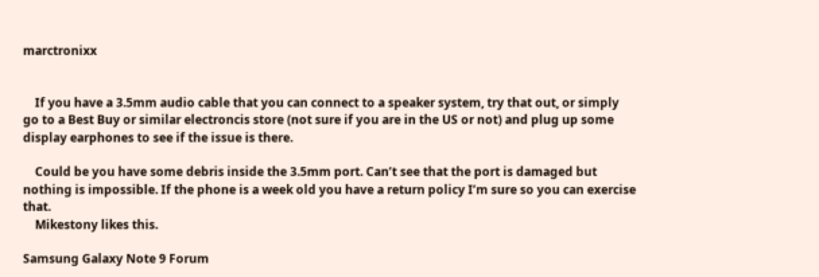marctronixx


    If you have a 3.5mm audio cable that you can connect to a speaker system, try that out, or simply go to a Best Buy or similar electroncis store (not sure if you are in the US or not) and plug up some display earphones to see if the issue is there.

    Could be you have some debris inside the 3.5mm port. Can’t see that the port is damaged but nothing is impossible. If the phone is a week old you have a return policy I’m sure so you can exercise that.
    Mikestony likes this.

Samsung Galaxy Note 9 Forum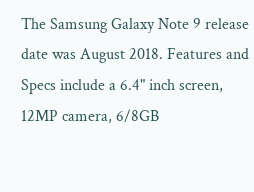The Samsung Galaxy Note 9 release date was August 2018. Features and Specs include a 6.4" inch screen, 12MP camera, 6/8GB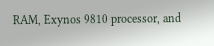RAM, Exynos 9810 processor, and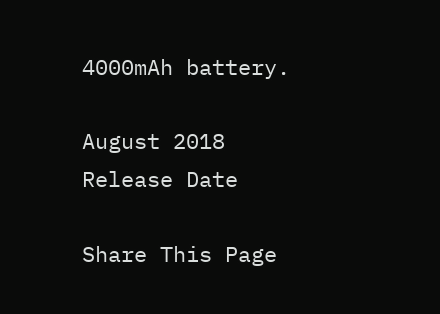4000mAh battery.

August 2018
Release Date

Share This Page